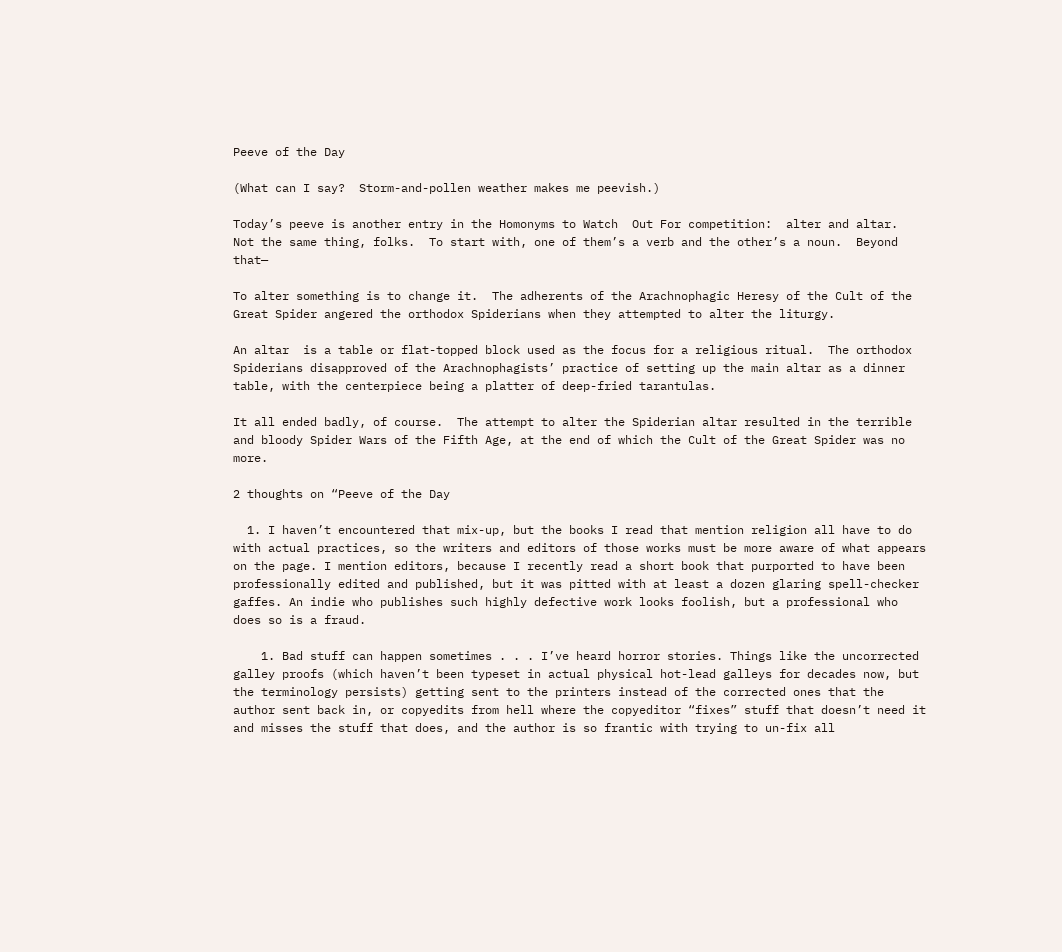Peeve of the Day

(What can I say?  Storm-and-pollen weather makes me peevish.)

Today’s peeve is another entry in the Homonyms to Watch  Out For competition:  alter and altar.  Not the same thing, folks.  To start with, one of them’s a verb and the other’s a noun.  Beyond that—

To alter something is to change it.  The adherents of the Arachnophagic Heresy of the Cult of the Great Spider angered the orthodox Spiderians when they attempted to alter the liturgy.

An altar  is a table or flat-topped block used as the focus for a religious ritual.  The orthodox Spiderians disapproved of the Arachnophagists’ practice of setting up the main altar as a dinner table, with the centerpiece being a platter of deep-fried tarantulas.

It all ended badly, of course.  The attempt to alter the Spiderian altar resulted in the terrible and bloody Spider Wars of the Fifth Age, at the end of which the Cult of the Great Spider was no more.

2 thoughts on “Peeve of the Day

  1. I haven’t encountered that mix-up, but the books I read that mention religion all have to do with actual practices, so the writers and editors of those works must be more aware of what appears on the page. I mention editors, because I recently read a short book that purported to have been professionally edited and published, but it was pitted with at least a dozen glaring spell-checker gaffes. An indie who publishes such highly defective work looks foolish, but a professional who does so is a fraud.

    1. Bad stuff can happen sometimes . . . I’ve heard horror stories. Things like the uncorrected galley proofs (which haven’t been typeset in actual physical hot-lead galleys for decades now, but the terminology persists) getting sent to the printers instead of the corrected ones that the author sent back in, or copyedits from hell where the copyeditor “fixes” stuff that doesn’t need it and misses the stuff that does, and the author is so frantic with trying to un-fix all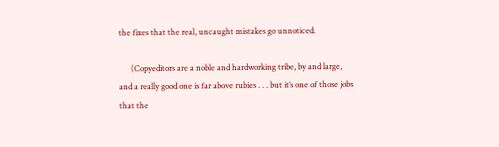the fixes that the real, uncaught mistakes go unnoticed.

      (Copyeditors are a noble and hardworking tribe, by and large, and a really good one is far above rubies . . . but it’s one of those jobs that the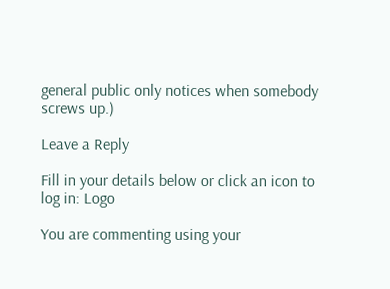general public only notices when somebody screws up.)

Leave a Reply

Fill in your details below or click an icon to log in: Logo

You are commenting using your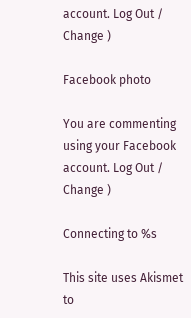account. Log Out /  Change )

Facebook photo

You are commenting using your Facebook account. Log Out /  Change )

Connecting to %s

This site uses Akismet to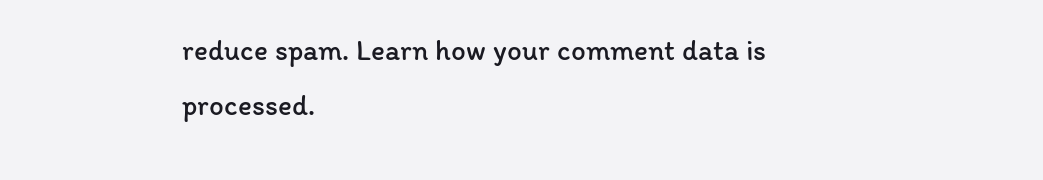reduce spam. Learn how your comment data is processed.